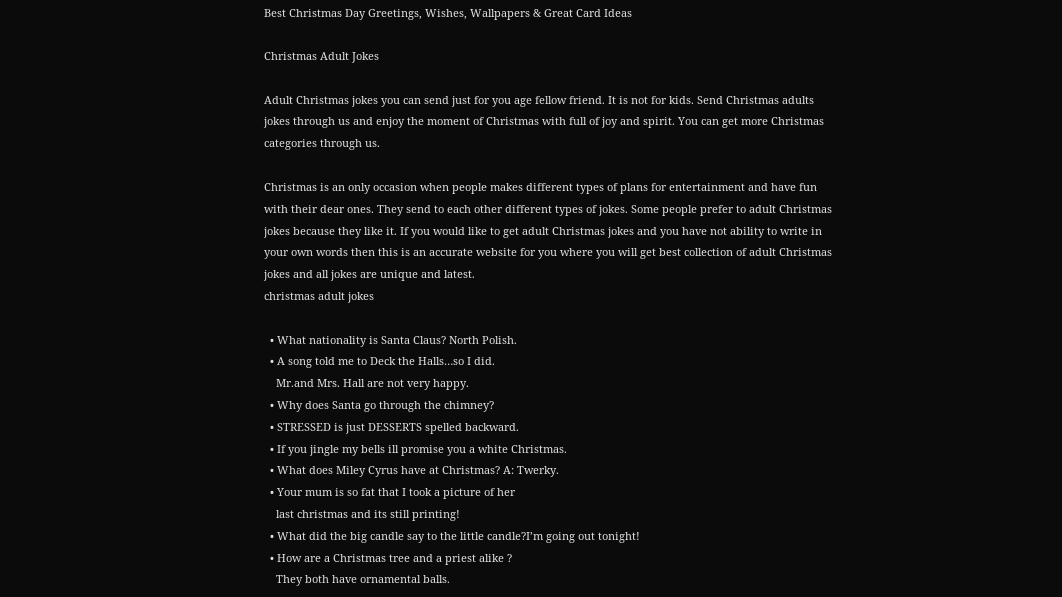Best Christmas Day Greetings, Wishes, Wallpapers & Great Card Ideas

Christmas Adult Jokes

Adult Christmas jokes you can send just for you age fellow friend. It is not for kids. Send Christmas adults jokes through us and enjoy the moment of Christmas with full of joy and spirit. You can get more Christmas categories through us.

Christmas is an only occasion when people makes different types of plans for entertainment and have fun with their dear ones. They send to each other different types of jokes. Some people prefer to adult Christmas jokes because they like it. If you would like to get adult Christmas jokes and you have not ability to write in your own words then this is an accurate website for you where you will get best collection of adult Christmas jokes and all jokes are unique and latest.
christmas adult jokes

  • What nationality is Santa Claus? North Polish.
  • A song told me to Deck the Halls…so I did.
    Mr.and Mrs. Hall are not very happy.
  • Why does Santa go through the chimney?
  • STRESSED is just DESSERTS spelled backward.
  • If you jingle my bells ill promise you a white Christmas.
  • What does Miley Cyrus have at Christmas? A: Twerky.
  • Your mum is so fat that I took a picture of her
    last christmas and its still printing!
  • What did the big candle say to the little candle?I’m going out tonight!
  • How are a Christmas tree and a priest alike ?
    They both have ornamental balls.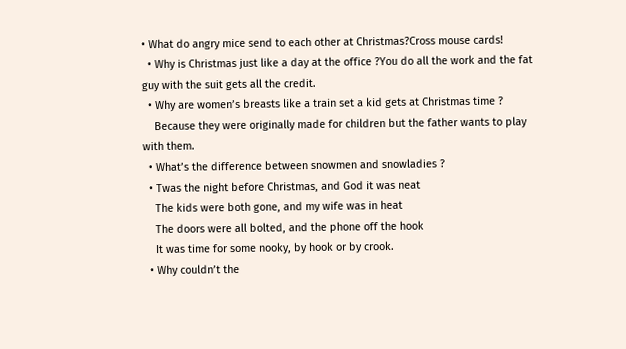• What do angry mice send to each other at Christmas?Cross mouse cards!
  • Why is Christmas just like a day at the office ?You do all the work and the fat guy with the suit gets all the credit.
  • Why are women’s breasts like a train set a kid gets at Christmas time ?
    Because they were originally made for children but the father wants to play with them.
  • What’s the difference between snowmen and snowladies ?
  • Twas the night before Christmas, and God it was neat
    The kids were both gone, and my wife was in heat
    The doors were all bolted, and the phone off the hook
    It was time for some nooky, by hook or by crook.
  • Why couldn’t the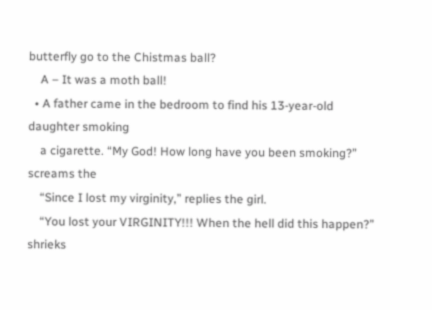butterfly go to the Chistmas ball?
    A – It was a moth ball!
  • A father came in the bedroom to find his 13-year-old daughter smoking
    a cigarette. “My God! How long have you been smoking?” screams the
    “Since I lost my virginity,” replies the girl.
    “You lost your VIRGINITY!!! When the hell did this happen?” shrieks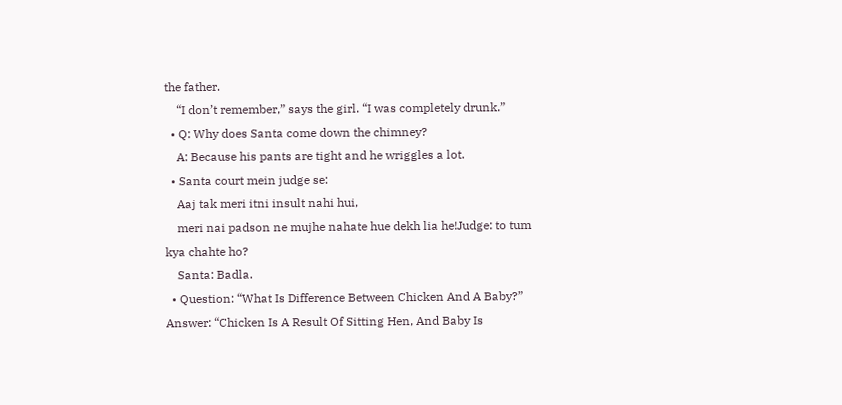the father.
    “I don’t remember,” says the girl. “I was completely drunk.”
  • Q: Why does Santa come down the chimney?
    A: Because his pants are tight and he wriggles a lot.
  • Santa court mein judge se:
    Aaj tak meri itni insult nahi hui,
    meri nai padson ne mujhe nahate hue dekh lia he!Judge: to tum kya chahte ho?
    Santa: Badla.
  • Question: “What Is Difference Between Chicken And A Baby?” Answer: “Chicken Is A Result Of Sitting Hen, And Baby Is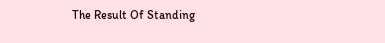The Result Of Standing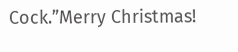Cock.”Merry Christmas!